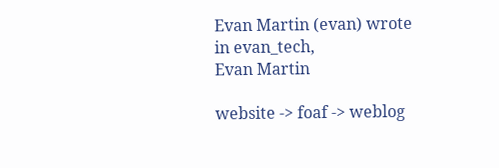Evan Martin (evan) wrote in evan_tech,
Evan Martin

website -> foaf -> weblog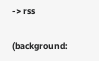-> rss

(background: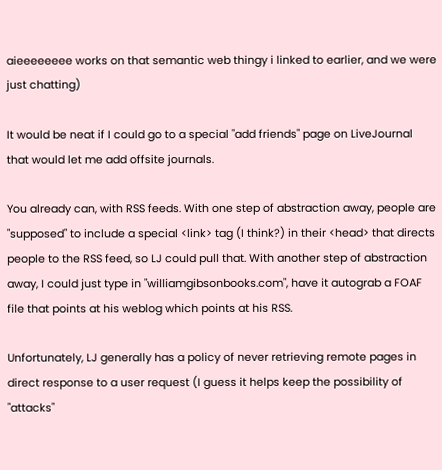aieeeeeeee works on that semantic web thingy i linked to earlier, and we were just chatting)

It would be neat if I could go to a special "add friends" page on LiveJournal that would let me add offsite journals.

You already can, with RSS feeds. With one step of abstraction away, people are "supposed" to include a special <link> tag (I think?) in their <head> that directs people to the RSS feed, so LJ could pull that. With another step of abstraction away, I could just type in "williamgibsonbooks.com", have it autograb a FOAF file that points at his weblog which points at his RSS.

Unfortunately, LJ generally has a policy of never retrieving remote pages in direct response to a user request (I guess it helps keep the possibility of "attacks"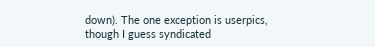down). The one exception is userpics, though I guess syndicated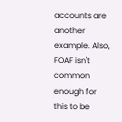accounts are another example. Also, FOAF isn't common enough for this to be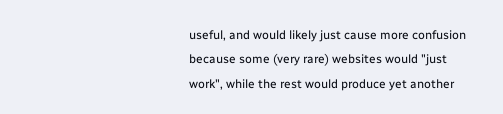useful, and would likely just cause more confusion because some (very rare) websites would "just work", while the rest would produce yet another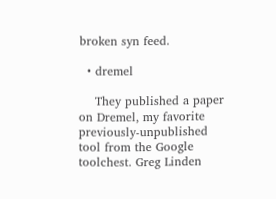broken syn feed.

  • dremel

    They published a paper on Dremel, my favorite previously-unpublished tool from the Google toolchest. Greg Linden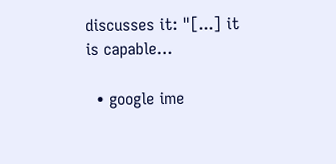discusses it: "[...] it is capable…

  • google ime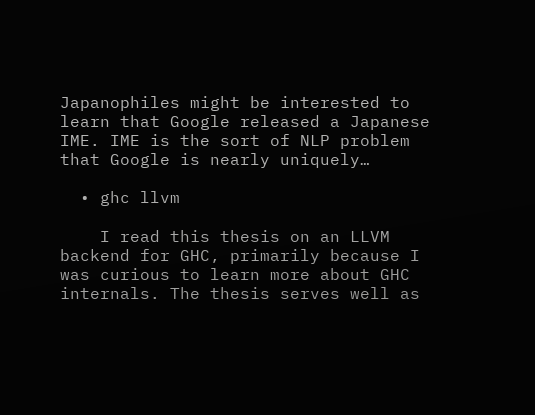Japanophiles might be interested to learn that Google released a Japanese IME. IME is the sort of NLP problem that Google is nearly uniquely…

  • ghc llvm

    I read this thesis on an LLVM backend for GHC, primarily because I was curious to learn more about GHC internals. The thesis serves well as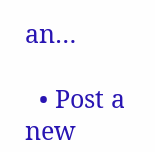an…

  • Post a new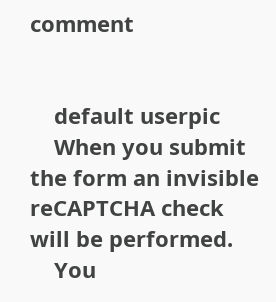comment


    default userpic
    When you submit the form an invisible reCAPTCHA check will be performed.
    You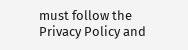must follow the Privacy Policy and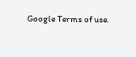Google Terms of use.